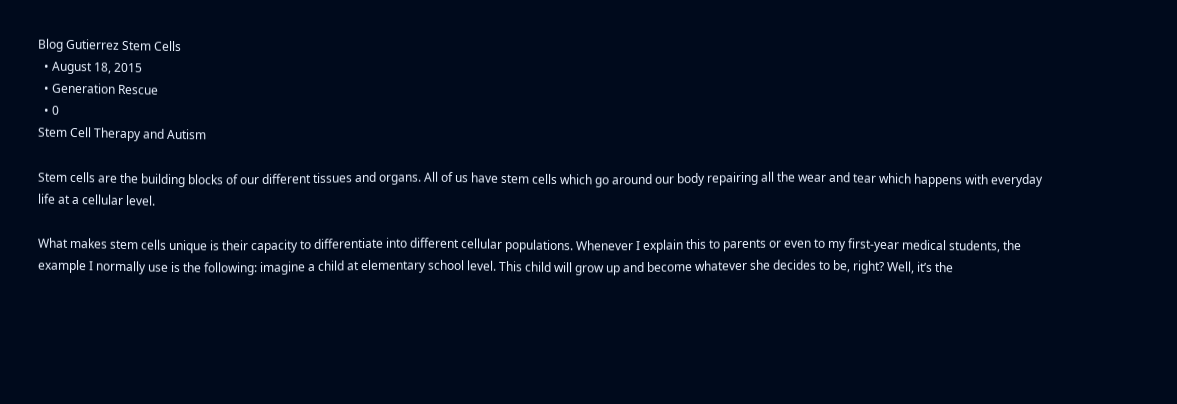Blog Gutierrez Stem Cells
  • August 18, 2015
  • Generation Rescue
  • 0
Stem Cell Therapy and Autism

Stem cells are the building blocks of our different tissues and organs. All of us have stem cells which go around our body repairing all the wear and tear which happens with everyday life at a cellular level.

What makes stem cells unique is their capacity to differentiate into different cellular populations. Whenever I explain this to parents or even to my first-year medical students, the example I normally use is the following: imagine a child at elementary school level. This child will grow up and become whatever she decides to be, right? Well, it’s the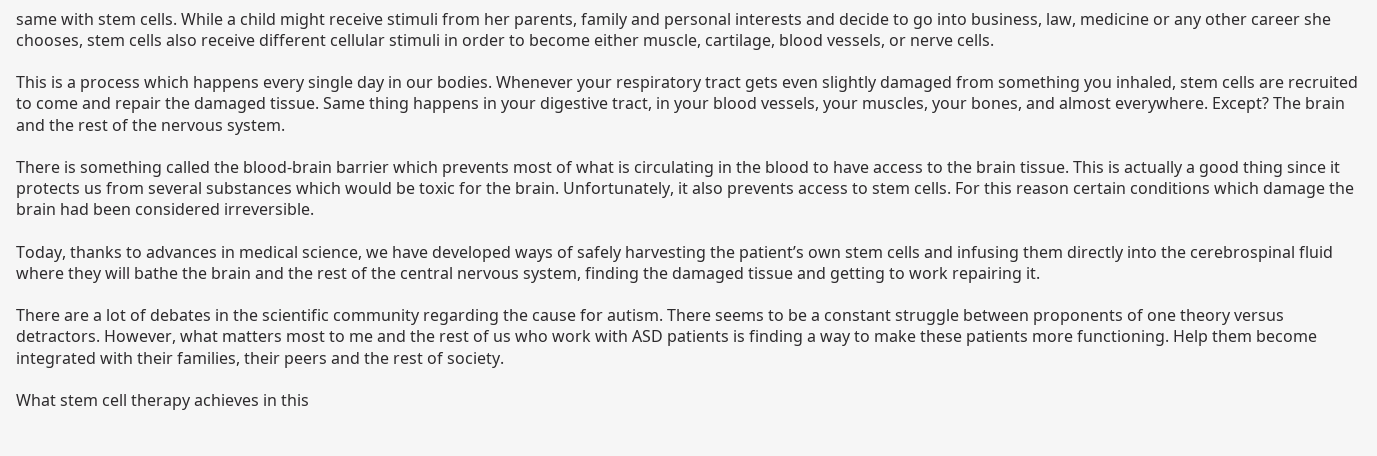same with stem cells. While a child might receive stimuli from her parents, family and personal interests and decide to go into business, law, medicine or any other career she chooses, stem cells also receive different cellular stimuli in order to become either muscle, cartilage, blood vessels, or nerve cells.

This is a process which happens every single day in our bodies. Whenever your respiratory tract gets even slightly damaged from something you inhaled, stem cells are recruited to come and repair the damaged tissue. Same thing happens in your digestive tract, in your blood vessels, your muscles, your bones, and almost everywhere. Except? The brain and the rest of the nervous system.

There is something called the blood-brain barrier which prevents most of what is circulating in the blood to have access to the brain tissue. This is actually a good thing since it protects us from several substances which would be toxic for the brain. Unfortunately, it also prevents access to stem cells. For this reason certain conditions which damage the brain had been considered irreversible.

Today, thanks to advances in medical science, we have developed ways of safely harvesting the patient’s own stem cells and infusing them directly into the cerebrospinal fluid where they will bathe the brain and the rest of the central nervous system, finding the damaged tissue and getting to work repairing it.

There are a lot of debates in the scientific community regarding the cause for autism. There seems to be a constant struggle between proponents of one theory versus detractors. However, what matters most to me and the rest of us who work with ASD patients is finding a way to make these patients more functioning. Help them become integrated with their families, their peers and the rest of society.

What stem cell therapy achieves in this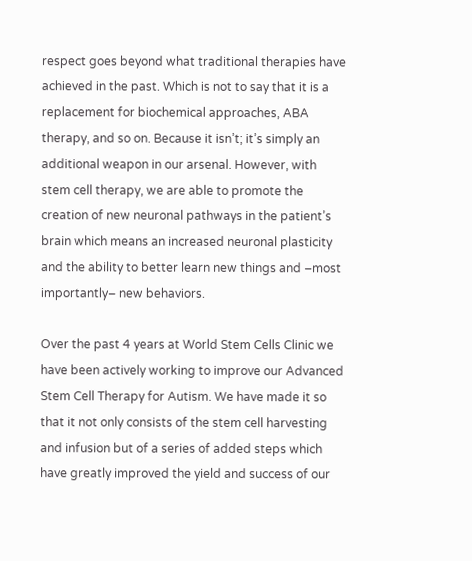respect goes beyond what traditional therapies have achieved in the past. Which is not to say that it is a replacement for biochemical approaches, ABA therapy, and so on. Because it isn’t; it’s simply an additional weapon in our arsenal. However, with stem cell therapy, we are able to promote the creation of new neuronal pathways in the patient’s brain which means an increased neuronal plasticity and the ability to better learn new things and –most importantly– new behaviors.

Over the past 4 years at World Stem Cells Clinic we have been actively working to improve our Advanced Stem Cell Therapy for Autism. We have made it so that it not only consists of the stem cell harvesting and infusion but of a series of added steps which have greatly improved the yield and success of our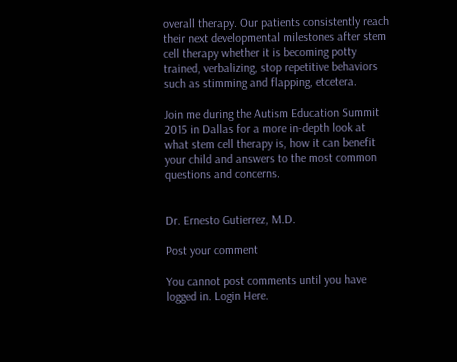overall therapy. Our patients consistently reach their next developmental milestones after stem cell therapy whether it is becoming potty trained, verbalizing, stop repetitive behaviors such as stimming and flapping, etcetera.

Join me during the Autism Education Summit 2015 in Dallas for a more in-depth look at what stem cell therapy is, how it can benefit your child and answers to the most common questions and concerns.


Dr. Ernesto Gutierrez, M.D.

Post your comment

You cannot post comments until you have logged in. Login Here.